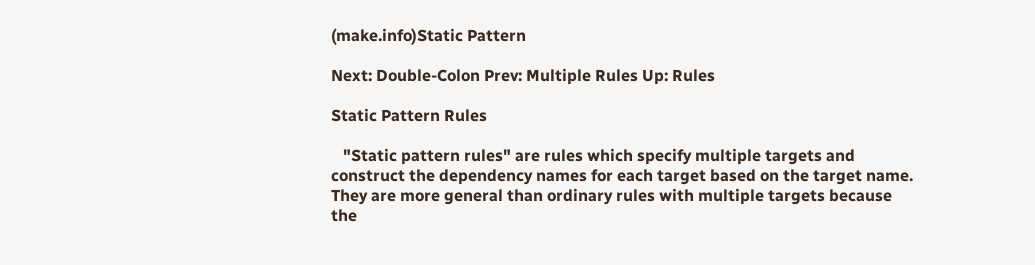(make.info)Static Pattern

Next: Double-Colon Prev: Multiple Rules Up: Rules

Static Pattern Rules

   "Static pattern rules" are rules which specify multiple targets and
construct the dependency names for each target based on the target name.
They are more general than ordinary rules with multiple targets because
the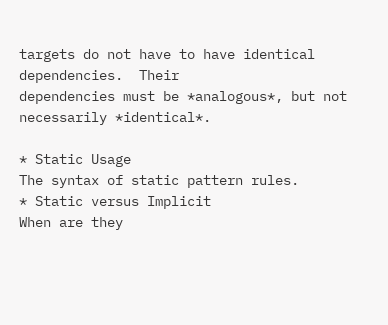targets do not have to have identical dependencies.  Their
dependencies must be *analogous*, but not necessarily *identical*.

* Static Usage
The syntax of static pattern rules.
* Static versus Implicit
When are they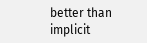better than implicit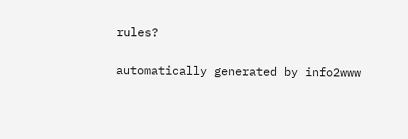rules?

automatically generated by info2www